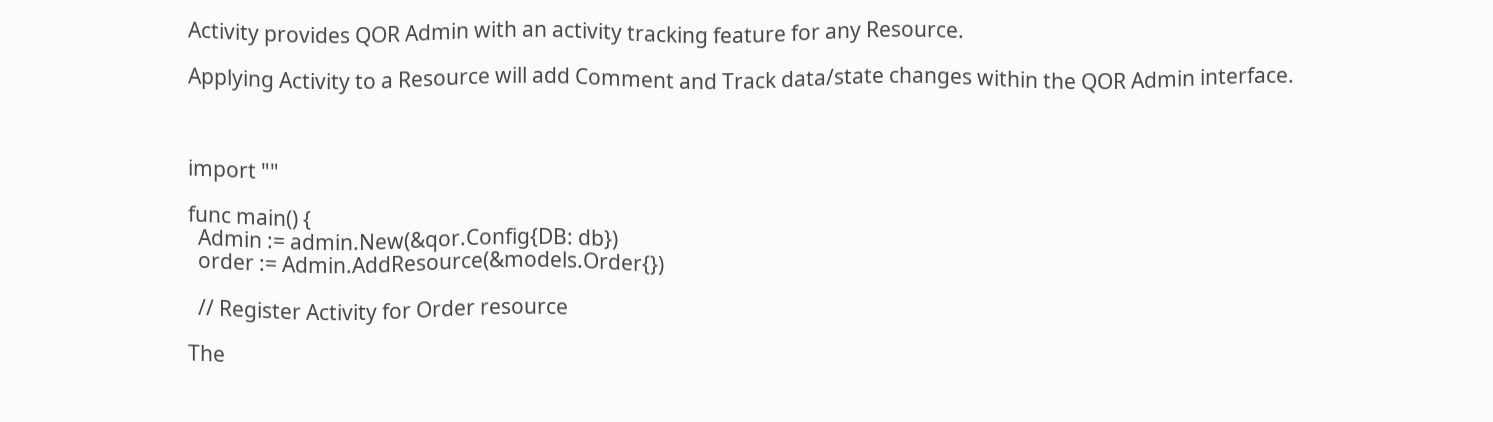Activity provides QOR Admin with an activity tracking feature for any Resource.

Applying Activity to a Resource will add Comment and Track data/state changes within the QOR Admin interface.



import ""

func main() {
  Admin := admin.New(&qor.Config{DB: db})
  order := Admin.AddResource(&models.Order{})

  // Register Activity for Order resource

The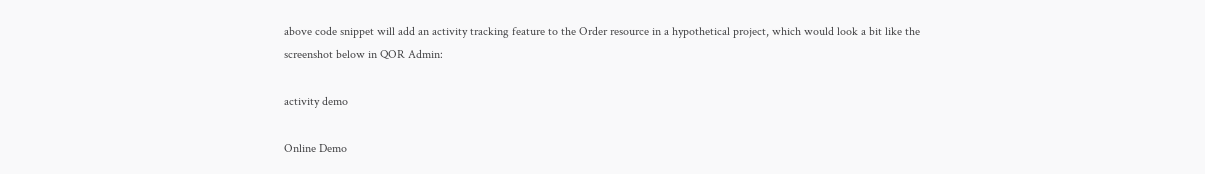above code snippet will add an activity tracking feature to the Order resource in a hypothetical project, which would look a bit like the screenshot below in QOR Admin:

activity demo

Online Demo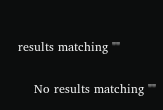results matching ""

    No results matching ""